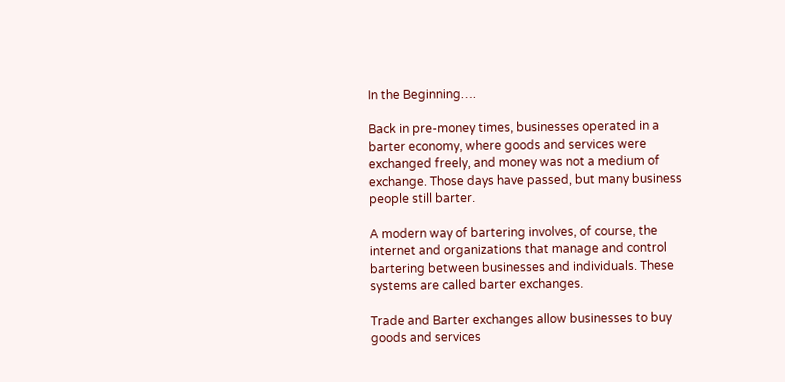In the Beginning….

Back in pre-money times, businesses operated in a barter economy, where goods and services were exchanged freely, and money was not a medium of exchange. Those days have passed, but many business people still barter.

A modern way of bartering involves, of course, the internet and organizations that manage and control bartering between businesses and individuals. These systems are called barter exchanges.

Trade and Barter exchanges allow businesses to buy goods and services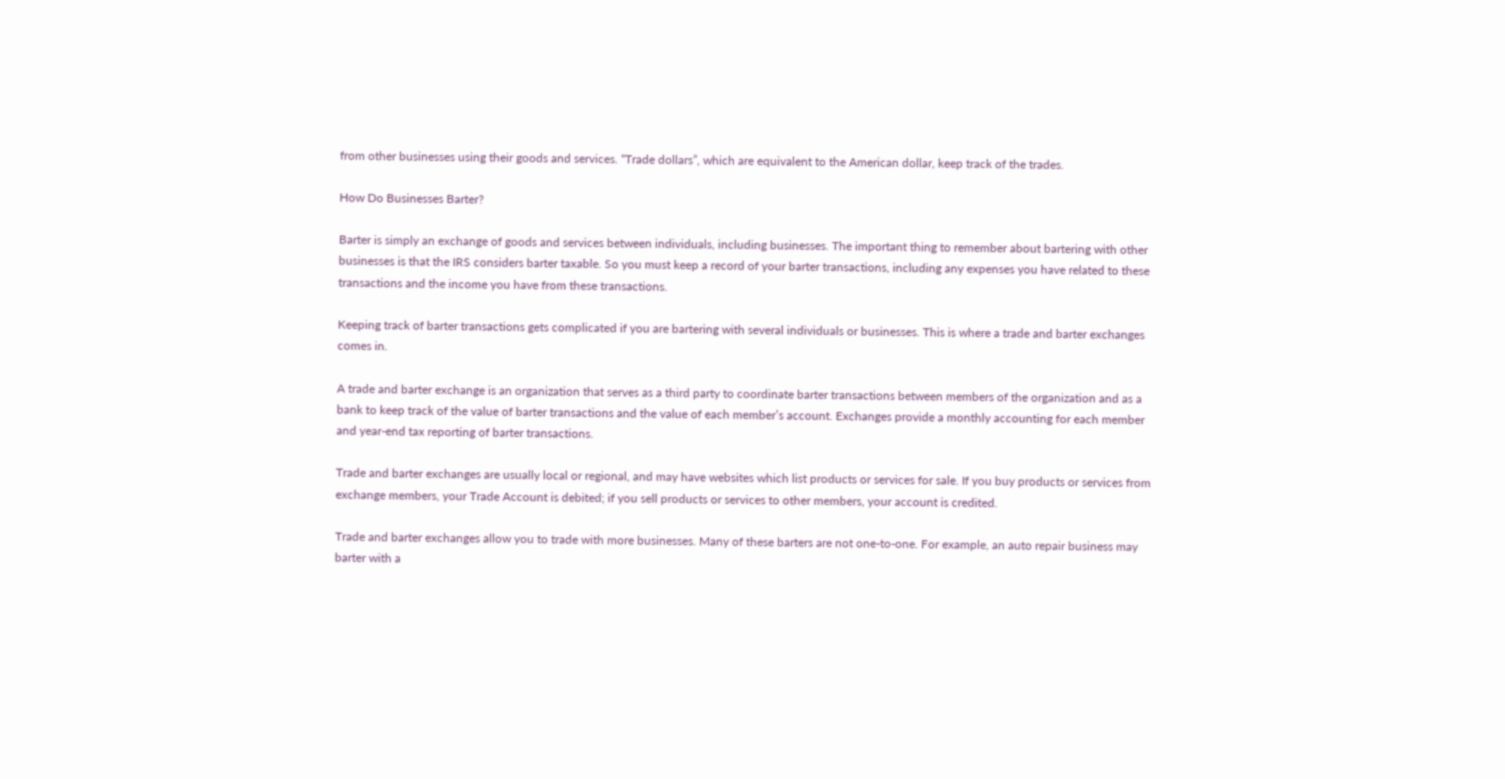from other businesses using their goods and services. “Trade dollars”, which are equivalent to the American dollar, keep track of the trades.

How Do Businesses Barter?

Barter is simply an exchange of goods and services between individuals, including businesses. The important thing to remember about bartering with other businesses is that the IRS considers barter taxable. So you must keep a record of your barter transactions, including any expenses you have related to these transactions and the income you have from these transactions.

Keeping track of barter transactions gets complicated if you are bartering with several individuals or businesses. This is where a trade and barter exchanges comes in.

A trade and barter exchange is an organization that serves as a third party to coordinate barter transactions between members of the organization and as a bank to keep track of the value of barter transactions and the value of each member’s account. Exchanges provide a monthly accounting for each member and year-end tax reporting of barter transactions.

Trade and barter exchanges are usually local or regional, and may have websites which list products or services for sale. If you buy products or services from exchange members, your Trade Account is debited; if you sell products or services to other members, your account is credited.

Trade and barter exchanges allow you to trade with more businesses. Many of these barters are not one-to-one. For example, an auto repair business may barter with a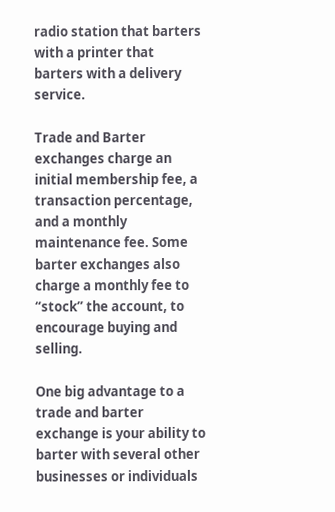radio station that barters with a printer that barters with a delivery service.

Trade and Barter exchanges charge an initial membership fee, a transaction percentage, and a monthly maintenance fee. Some barter exchanges also charge a monthly fee to “stock” the account, to encourage buying and selling.

One big advantage to a trade and barter exchange is your ability to barter with several other businesses or individuals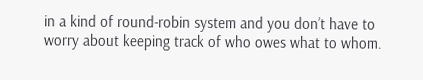in a kind of round-robin system and you don’t have to worry about keeping track of who owes what to whom.